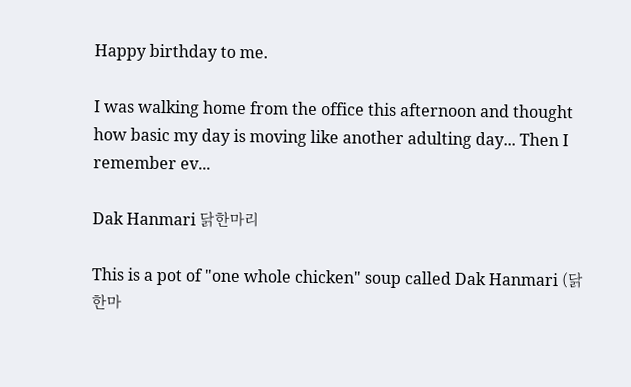Happy birthday to me.

I was walking home from the office this afternoon and thought how basic my day is moving like another adulting day... Then I remember ev...

Dak Hanmari 닭한마리

This is a pot of "one whole chicken" soup called Dak Hanmari (닭한마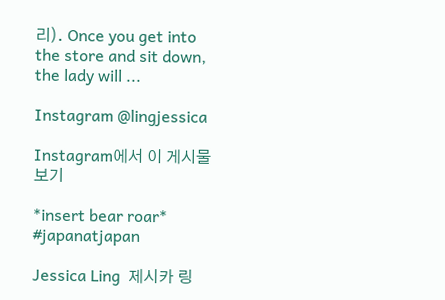리). Once you get into the store and sit down, the lady will ...

Instagram @lingjessica

Instagram에서 이 게시물 보기

*insert bear roar* #japanatjapan

Jessica Ling  제시카 링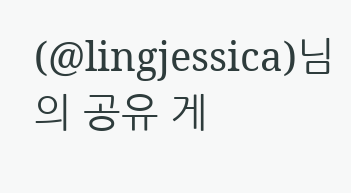(@lingjessica)님의 공유 게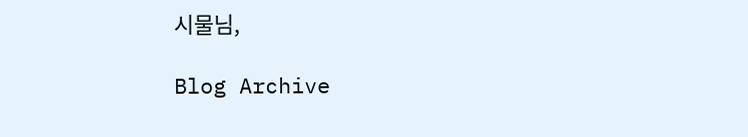시물님,

Blog Archive